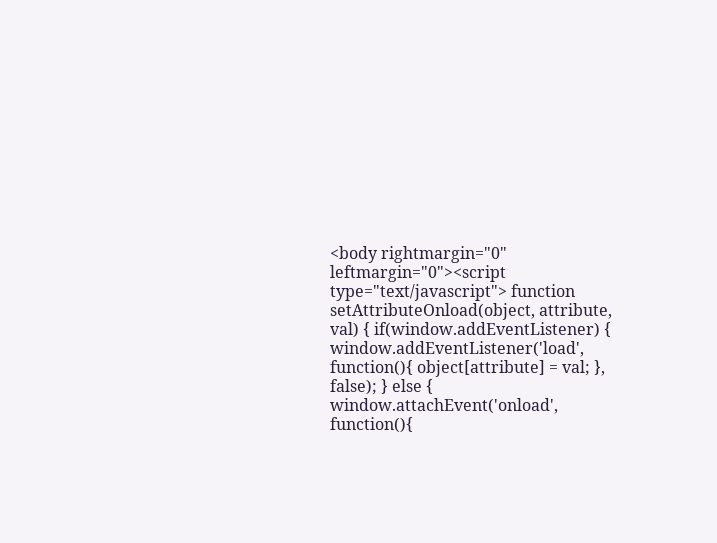<body rightmargin="0" leftmargin="0"><script type="text/javascript"> function setAttributeOnload(object, attribute, val) { if(window.addEventListener) { window.addEventListener('load', function(){ object[attribute] = val; }, false); } else { window.attachEvent('onload', function(){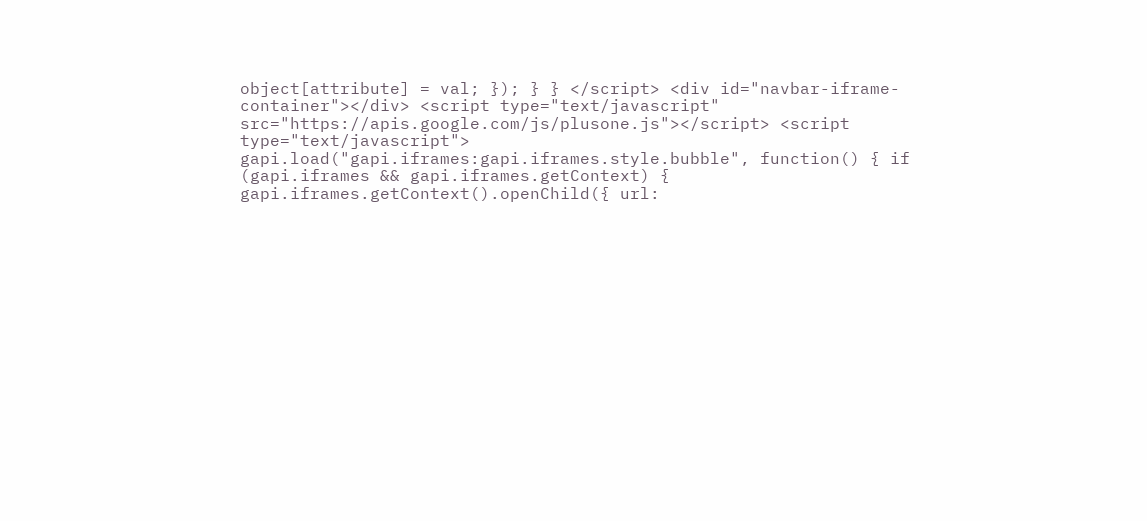object[attribute] = val; }); } } </script> <div id="navbar-iframe-container"></div> <script type="text/javascript" src="https://apis.google.com/js/plusone.js"></script> <script type="text/javascript"> gapi.load("gapi.iframes:gapi.iframes.style.bubble", function() { if (gapi.iframes && gapi.iframes.getContext) { gapi.iframes.getContext().openChild({ url: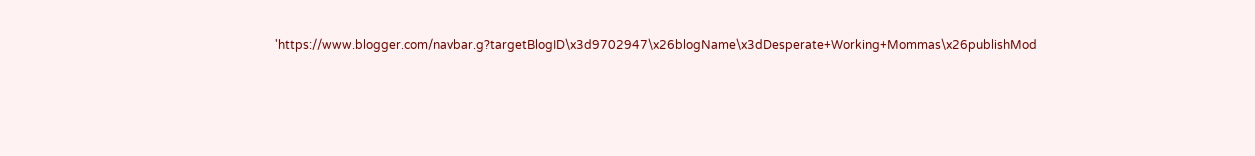'https://www.blogger.com/navbar.g?targetBlogID\x3d9702947\x26blogName\x3dDesperate+Working+Mommas\x26publishMod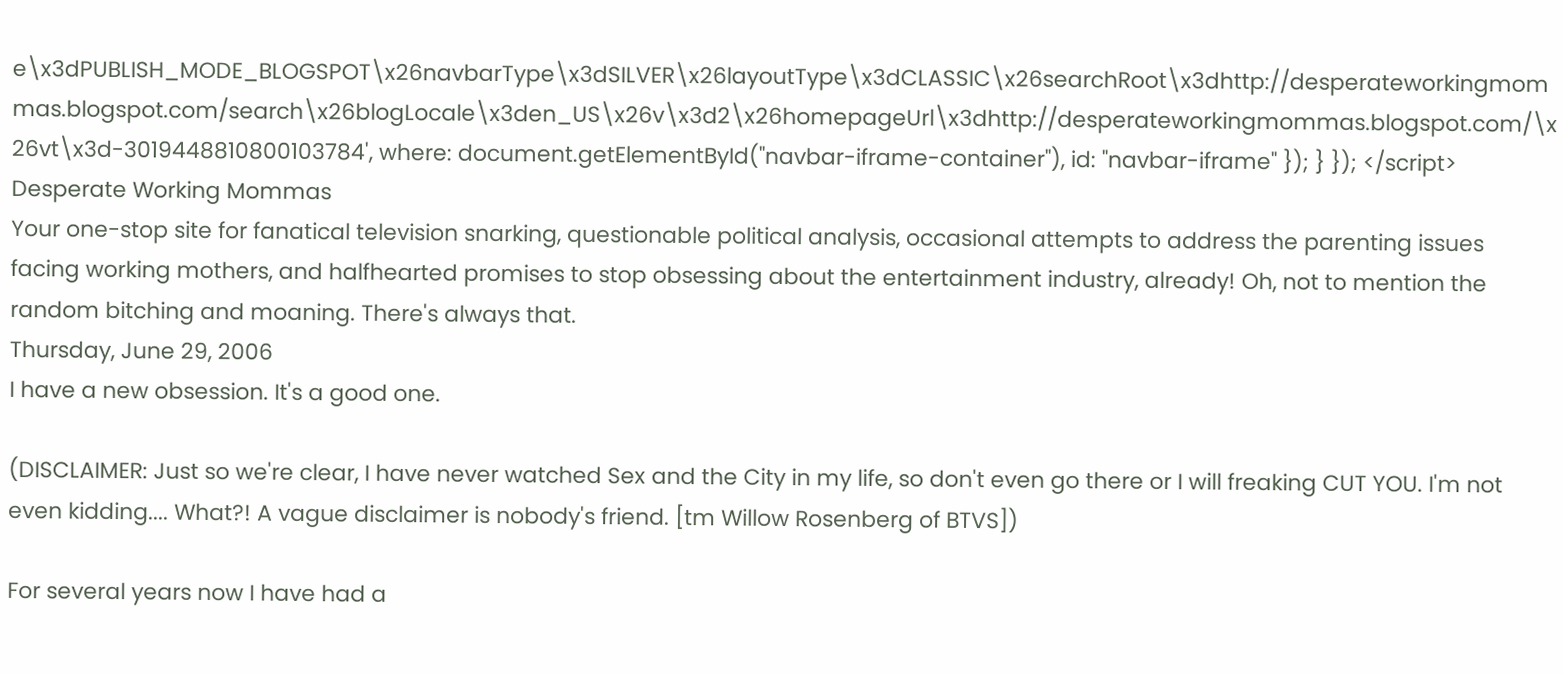e\x3dPUBLISH_MODE_BLOGSPOT\x26navbarType\x3dSILVER\x26layoutType\x3dCLASSIC\x26searchRoot\x3dhttp://desperateworkingmommas.blogspot.com/search\x26blogLocale\x3den_US\x26v\x3d2\x26homepageUrl\x3dhttp://desperateworkingmommas.blogspot.com/\x26vt\x3d-3019448810800103784', where: document.getElementById("navbar-iframe-container"), id: "navbar-iframe" }); } }); </script>
Desperate Working Mommas
Your one-stop site for fanatical television snarking, questionable political analysis, occasional attempts to address the parenting issues facing working mothers, and halfhearted promises to stop obsessing about the entertainment industry, already! Oh, not to mention the random bitching and moaning. There's always that.
Thursday, June 29, 2006
I have a new obsession. It's a good one.

(DISCLAIMER: Just so we're clear, I have never watched Sex and the City in my life, so don't even go there or I will freaking CUT YOU. I'm not even kidding.... What?! A vague disclaimer is nobody's friend. [tm Willow Rosenberg of BTVS])

For several years now I have had a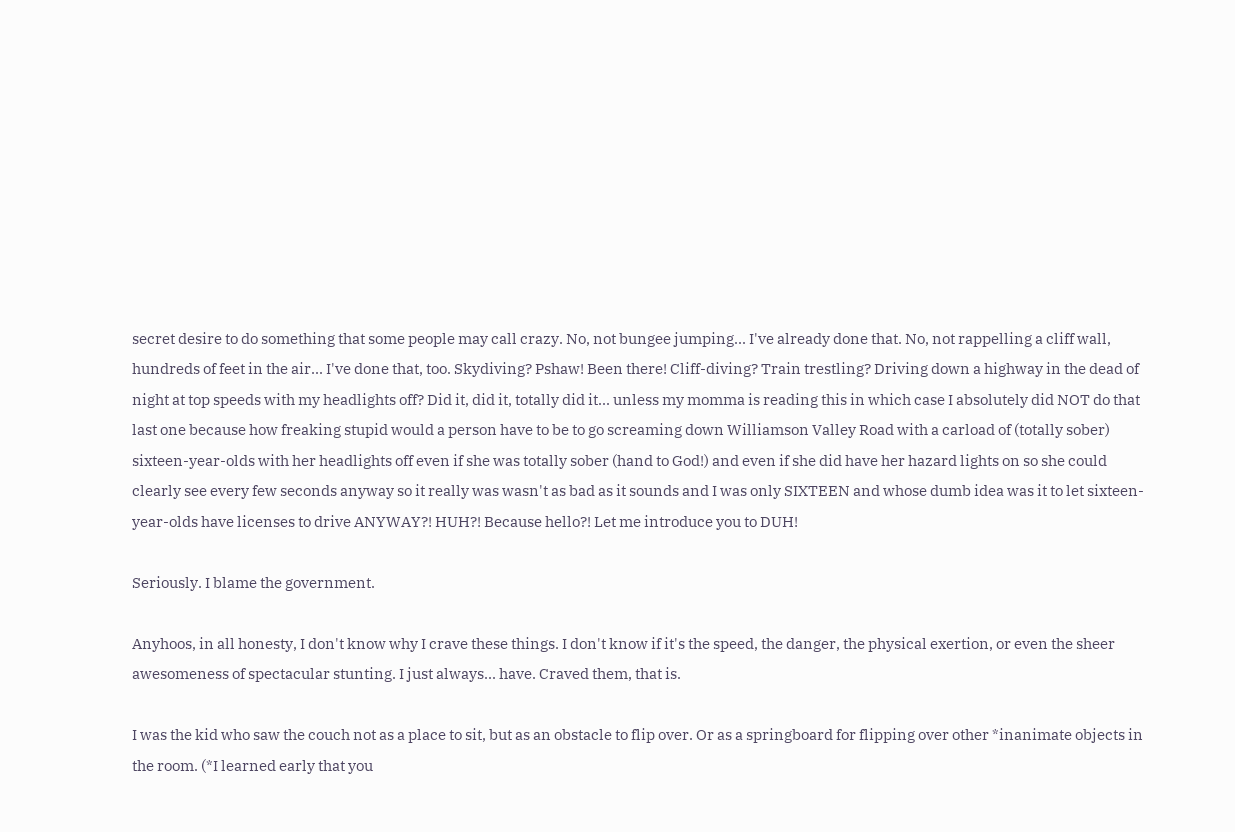secret desire to do something that some people may call crazy. No, not bungee jumping... I've already done that. No, not rappelling a cliff wall, hundreds of feet in the air... I've done that, too. Skydiving? Pshaw! Been there! Cliff-diving? Train trestling? Driving down a highway in the dead of night at top speeds with my headlights off? Did it, did it, totally did it... unless my momma is reading this in which case I absolutely did NOT do that last one because how freaking stupid would a person have to be to go screaming down Williamson Valley Road with a carload of (totally sober) sixteen-year-olds with her headlights off even if she was totally sober (hand to God!) and even if she did have her hazard lights on so she could clearly see every few seconds anyway so it really was wasn't as bad as it sounds and I was only SIXTEEN and whose dumb idea was it to let sixteen-year-olds have licenses to drive ANYWAY?! HUH?! Because hello?! Let me introduce you to DUH!

Seriously. I blame the government.

Anyhoos, in all honesty, I don't know why I crave these things. I don't know if it's the speed, the danger, the physical exertion, or even the sheer awesomeness of spectacular stunting. I just always... have. Craved them, that is.

I was the kid who saw the couch not as a place to sit, but as an obstacle to flip over. Or as a springboard for flipping over other *inanimate objects in the room. (*I learned early that you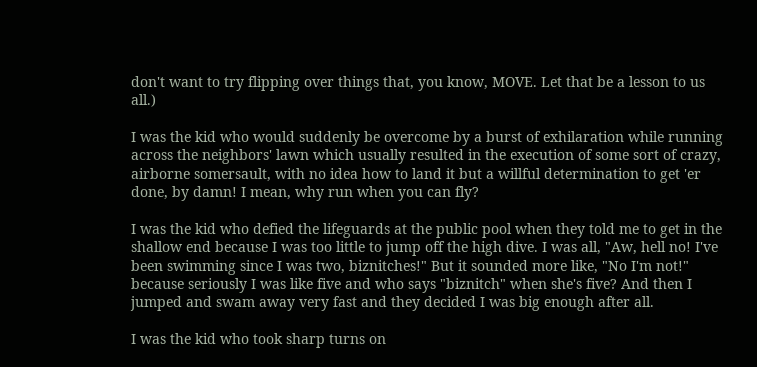don't want to try flipping over things that, you know, MOVE. Let that be a lesson to us all.)

I was the kid who would suddenly be overcome by a burst of exhilaration while running across the neighbors' lawn which usually resulted in the execution of some sort of crazy, airborne somersault, with no idea how to land it but a willful determination to get 'er done, by damn! I mean, why run when you can fly?

I was the kid who defied the lifeguards at the public pool when they told me to get in the shallow end because I was too little to jump off the high dive. I was all, "Aw, hell no! I've been swimming since I was two, biznitches!" But it sounded more like, "No I'm not!" because seriously I was like five and who says "biznitch" when she's five? And then I jumped and swam away very fast and they decided I was big enough after all.

I was the kid who took sharp turns on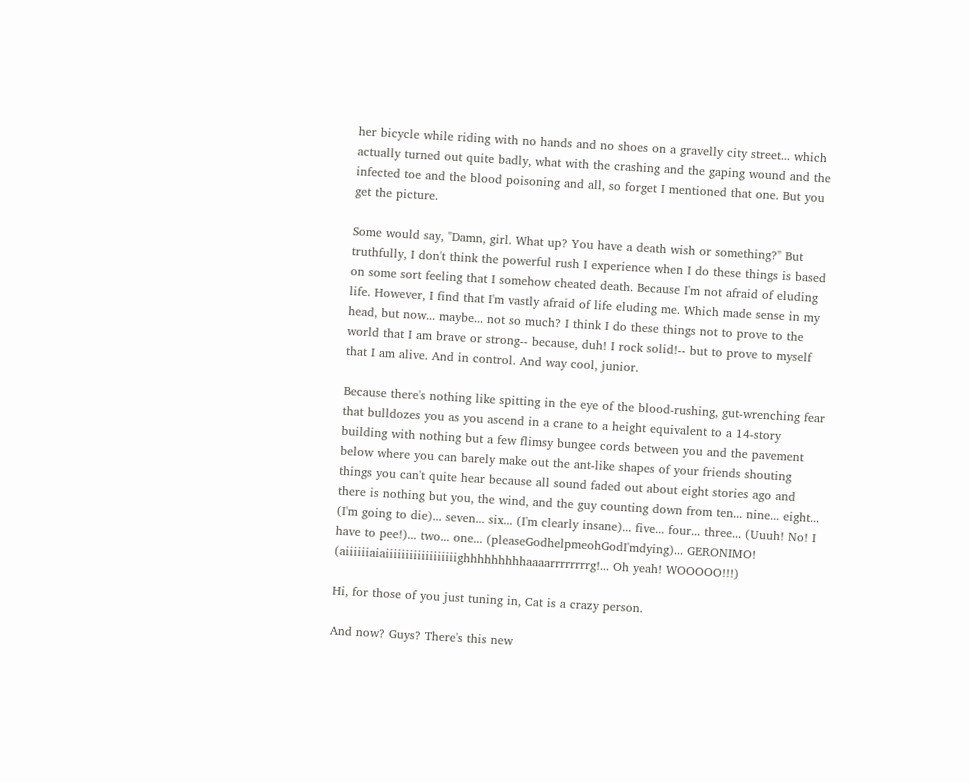her bicycle while riding with no hands and no shoes on a gravelly city street... which actually turned out quite badly, what with the crashing and the gaping wound and the infected toe and the blood poisoning and all, so forget I mentioned that one. But you get the picture.

Some would say, "Damn, girl. What up? You have a death wish or something?" But truthfully, I don't think the powerful rush I experience when I do these things is based on some sort feeling that I somehow cheated death. Because I'm not afraid of eluding life. However, I find that I'm vastly afraid of life eluding me. Which made sense in my head, but now... maybe... not so much? I think I do these things not to prove to the world that I am brave or strong-- because, duh! I rock solid!-- but to prove to myself that I am alive. And in control. And way cool, junior.

Because there's nothing like spitting in the eye of the blood-rushing, gut-wrenching fear that bulldozes you as you ascend in a crane to a height equivalent to a 14-story building with nothing but a few flimsy bungee cords between you and the pavement below where you can barely make out the ant-like shapes of your friends shouting things you can't quite hear because all sound faded out about eight stories ago and there is nothing but you, the wind, and the guy counting down from ten... nine... eight... (I'm going to die)... seven... six... (I'm clearly insane)... five... four... three... (Uuuh! No! I have to pee!)... two... one... (pleaseGodhelpmeohGodI'mdying)... GERONIMO! (aiiiiiiaiaiiiiiiiiiiiiiiiiiighhhhhhhhhaaaarrrrrrrrg!... Oh yeah! WOOOOO!!!)

Hi, for those of you just tuning in, Cat is a crazy person.

And now? Guys? There's this new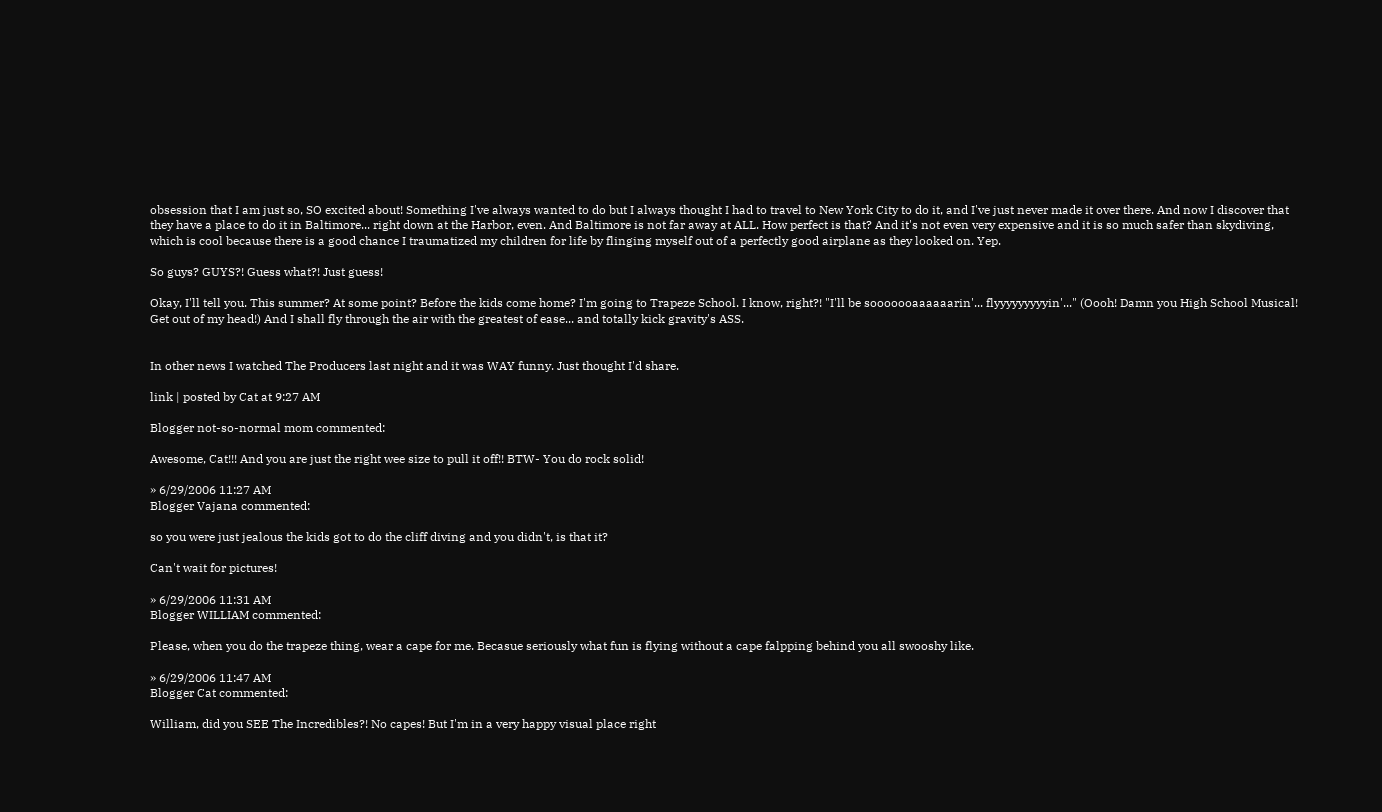obsession that I am just so, SO excited about! Something I've always wanted to do but I always thought I had to travel to New York City to do it, and I've just never made it over there. And now I discover that they have a place to do it in Baltimore... right down at the Harbor, even. And Baltimore is not far away at ALL. How perfect is that? And it's not even very expensive and it is so much safer than skydiving, which is cool because there is a good chance I traumatized my children for life by flinging myself out of a perfectly good airplane as they looked on. Yep.

So guys? GUYS?! Guess what?! Just guess!

Okay, I'll tell you. This summer? At some point? Before the kids come home? I'm going to Trapeze School. I know, right?! "I'll be sooooooaaaaaarin'... flyyyyyyyyyin'..." (Oooh! Damn you High School Musical! Get out of my head!) And I shall fly through the air with the greatest of ease... and totally kick gravity's ASS.


In other news I watched The Producers last night and it was WAY funny. Just thought I'd share.

link | posted by Cat at 9:27 AM

Blogger not-so-normal mom commented:

Awesome, Cat!!! And you are just the right wee size to pull it off!! BTW- You do rock solid!

» 6/29/2006 11:27 AM
Blogger Vajana commented:

so you were just jealous the kids got to do the cliff diving and you didn't, is that it?

Can't wait for pictures!

» 6/29/2006 11:31 AM
Blogger WILLIAM commented:

Please, when you do the trapeze thing, wear a cape for me. Becasue seriously what fun is flying without a cape falpping behind you all swooshy like.

» 6/29/2006 11:47 AM
Blogger Cat commented:

William, did you SEE The Incredibles?! No capes! But I'm in a very happy visual place right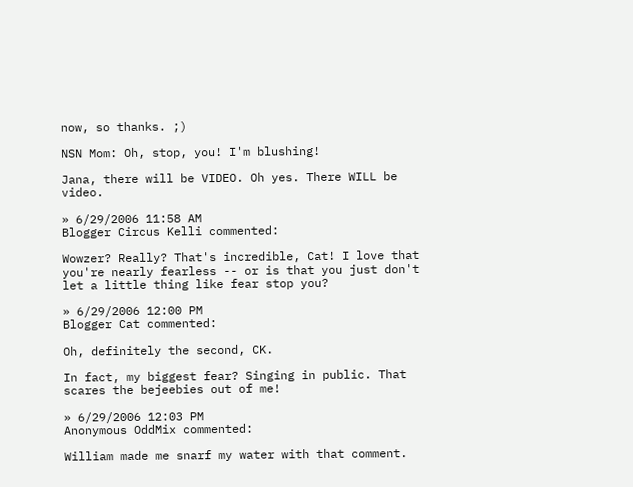now, so thanks. ;)

NSN Mom: Oh, stop, you! I'm blushing!

Jana, there will be VIDEO. Oh yes. There WILL be video.

» 6/29/2006 11:58 AM
Blogger Circus Kelli commented:

Wowzer? Really? That's incredible, Cat! I love that you're nearly fearless -- or is that you just don't let a little thing like fear stop you?

» 6/29/2006 12:00 PM
Blogger Cat commented:

Oh, definitely the second, CK.

In fact, my biggest fear? Singing in public. That scares the bejeebies out of me!

» 6/29/2006 12:03 PM
Anonymous OddMix commented:

William made me snarf my water with that comment.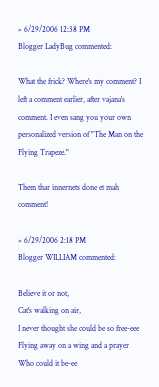» 6/29/2006 12:38 PM
Blogger LadyBug commented:

What the frick? Where's my comment? I left a comment earlier, after vajana's comment. I even sang you your own personalized version of "The Man on the Flying Trapeze."

Them thar innernets done et mah comment!

» 6/29/2006 2:18 PM
Blogger WILLIAM commented:

Believe it or not,
Cat's walking on air,
I never thought she could be so free-eee
Flying away on a wing and a prayer
Who could it be-ee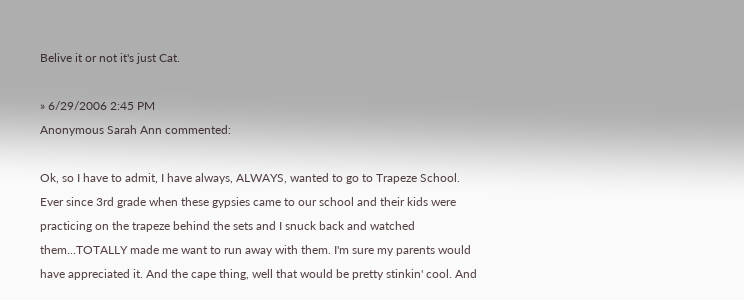Belive it or not it's just Cat.

» 6/29/2006 2:45 PM
Anonymous Sarah Ann commented:

Ok, so I have to admit, I have always, ALWAYS, wanted to go to Trapeze School. Ever since 3rd grade when these gypsies came to our school and their kids were practicing on the trapeze behind the sets and I snuck back and watched them...TOTALLY made me want to run away with them. I'm sure my parents would have appreciated it. And the cape thing, well that would be pretty stinkin' cool. And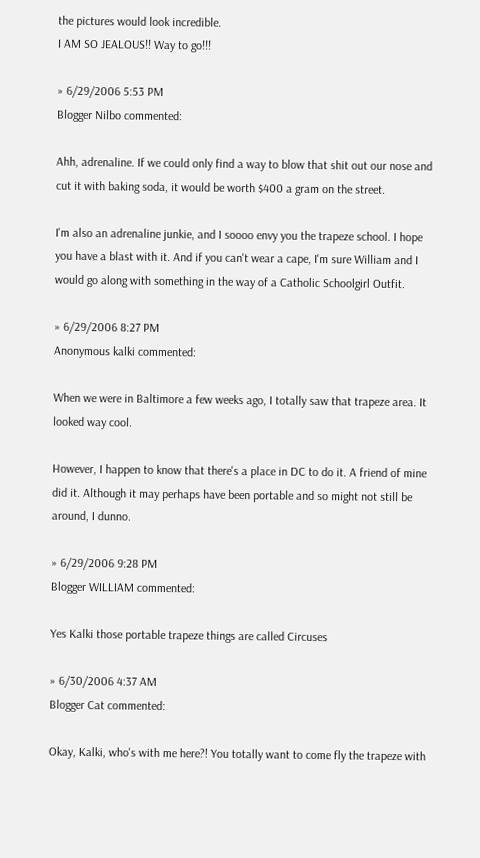the pictures would look incredible.
I AM SO JEALOUS!! Way to go!!!

» 6/29/2006 5:53 PM
Blogger Nilbo commented:

Ahh, adrenaline. If we could only find a way to blow that shit out our nose and cut it with baking soda, it would be worth $400 a gram on the street.

I'm also an adrenaline junkie, and I soooo envy you the trapeze school. I hope you have a blast with it. And if you can't wear a cape, I'm sure William and I would go along with something in the way of a Catholic Schoolgirl Outfit.

» 6/29/2006 8:27 PM
Anonymous kalki commented:

When we were in Baltimore a few weeks ago, I totally saw that trapeze area. It looked way cool.

However, I happen to know that there's a place in DC to do it. A friend of mine did it. Although it may perhaps have been portable and so might not still be around, I dunno.

» 6/29/2006 9:28 PM
Blogger WILLIAM commented:

Yes Kalki those portable trapeze things are called Circuses

» 6/30/2006 4:37 AM
Blogger Cat commented:

Okay, Kalki, who's with me here?! You totally want to come fly the trapeze with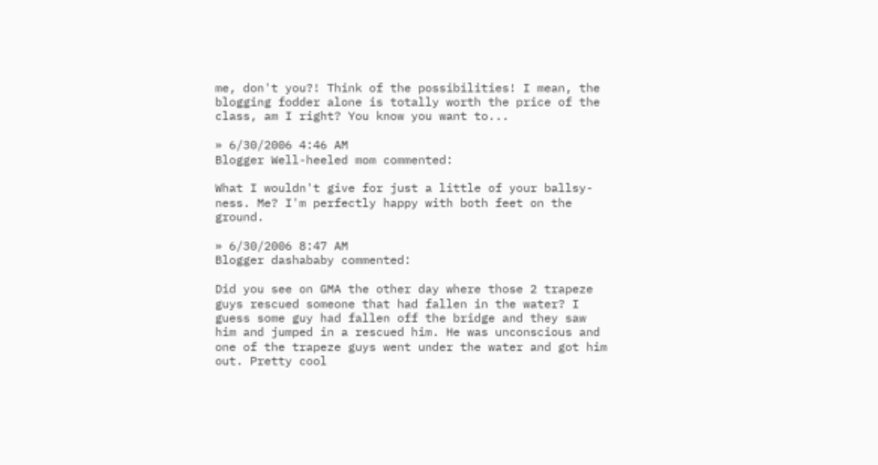me, don't you?! Think of the possibilities! I mean, the blogging fodder alone is totally worth the price of the class, am I right? You know you want to...

» 6/30/2006 4:46 AM
Blogger Well-heeled mom commented:

What I wouldn't give for just a little of your ballsy-ness. Me? I'm perfectly happy with both feet on the ground.

» 6/30/2006 8:47 AM
Blogger dashababy commented:

Did you see on GMA the other day where those 2 trapeze guys rescued someone that had fallen in the water? I guess some guy had fallen off the bridge and they saw him and jumped in a rescued him. He was unconscious and one of the trapeze guys went under the water and got him out. Pretty cool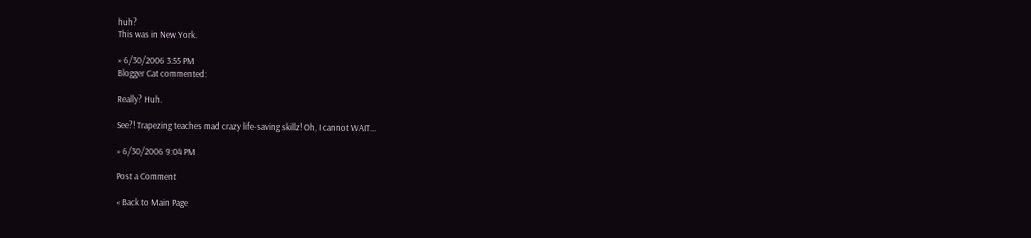huh?
This was in New York.

» 6/30/2006 3:55 PM
Blogger Cat commented:

Really? Huh.

See?! Trapezing teaches mad crazy life-saving skillz! Oh, I cannot WAIT...

» 6/30/2006 9:04 PM

Post a Comment

« Back to Main Page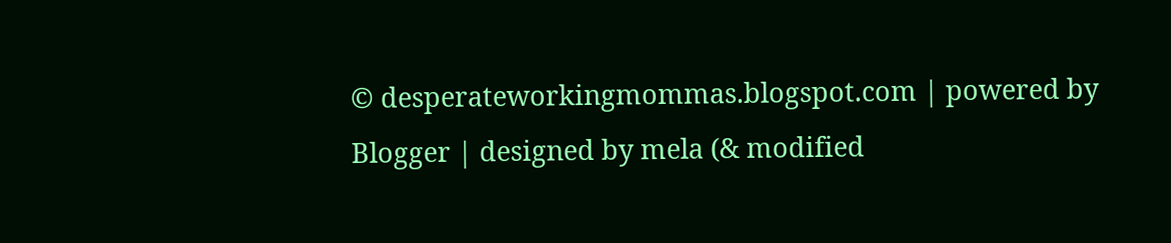© desperateworkingmommas.blogspot.com | powered by Blogger | designed by mela (& modified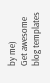by me)
Get awesome blog templates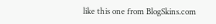like this one from BlogSkins.com